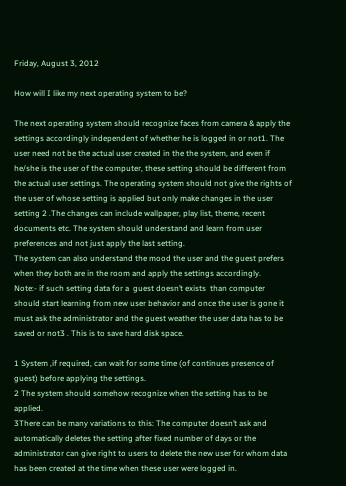Friday, August 3, 2012

How will I like my next operating system to be?

The next operating system should recognize faces from camera & apply the settings accordingly independent of whether he is logged in or not1. The user need not be the actual user created in the the system, and even if he/she is the user of the computer, these setting should be different from the actual user settings. The operating system should not give the rights of the user of whose setting is applied but only make changes in the user setting 2 .The changes can include wallpaper, play list, theme, recent documents etc. The system should understand and learn from user preferences and not just apply the last setting.
The system can also understand the mood the user and the guest prefers when they both are in the room and apply the settings accordingly.
Note:- if such setting data for a  guest doesn’t exists  than computer should start learning from new user behavior and once the user is gone it must ask the administrator and the guest weather the user data has to be saved or not3 . This is to save hard disk space.

1 System ,if required, can wait for some time (of continues presence of guest) before applying the settings.
2 The system should somehow recognize when the setting has to be applied.
3There can be many variations to this: The computer doesn’t ask and automatically deletes the setting after fixed number of days or the administrator can give right to users to delete the new user for whom data has been created at the time when these user were logged in.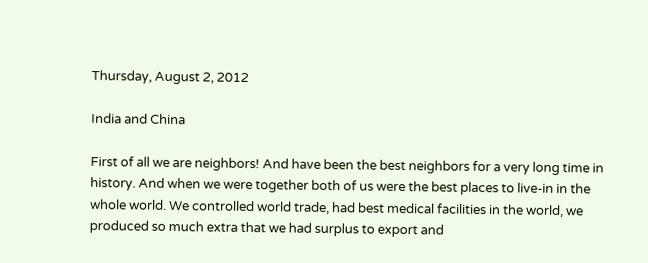Thursday, August 2, 2012

India and China

First of all we are neighbors! And have been the best neighbors for a very long time in history. And when we were together both of us were the best places to live-in in the whole world. We controlled world trade, had best medical facilities in the world, we produced so much extra that we had surplus to export and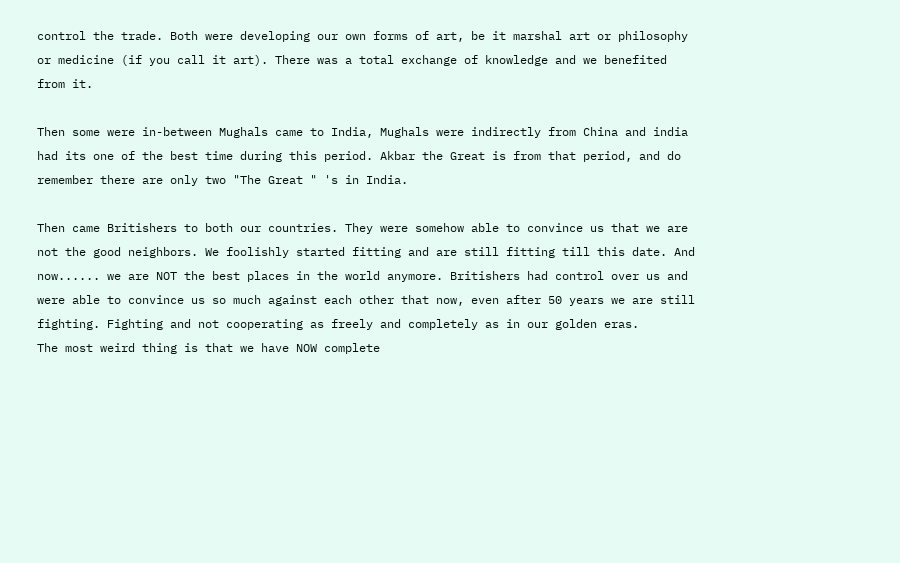control the trade. Both were developing our own forms of art, be it marshal art or philosophy or medicine (if you call it art). There was a total exchange of knowledge and we benefited from it.

Then some were in-between Mughals came to India, Mughals were indirectly from China and india had its one of the best time during this period. Akbar the Great is from that period, and do remember there are only two "The Great " 's in India.

Then came Britishers to both our countries. They were somehow able to convince us that we are not the good neighbors. We foolishly started fitting and are still fitting till this date. And now...... we are NOT the best places in the world anymore. Britishers had control over us and were able to convince us so much against each other that now, even after 50 years we are still fighting. Fighting and not cooperating as freely and completely as in our golden eras.
The most weird thing is that we have NOW complete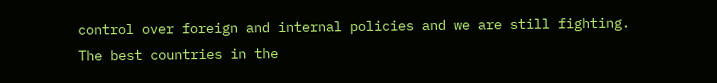control over foreign and internal policies and we are still fighting.
The best countries in the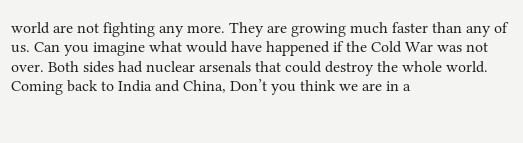world are not fighting any more. They are growing much faster than any of us. Can you imagine what would have happened if the Cold War was not over. Both sides had nuclear arsenals that could destroy the whole world.
Coming back to India and China, Don’t you think we are in a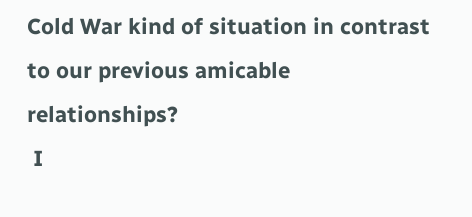Cold War kind of situation in contrast to our previous amicable relationships?
 I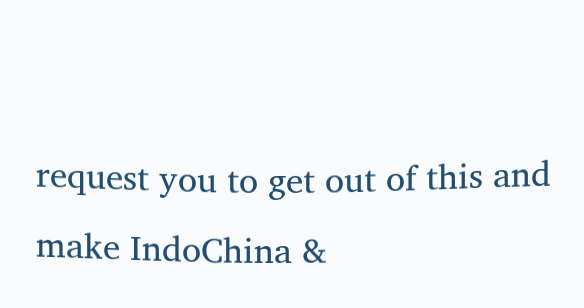request you to get out of this and make IndoChina &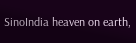SinoIndia heaven on earth,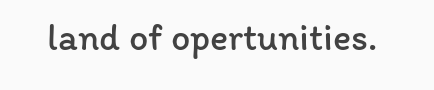land of opertunities.